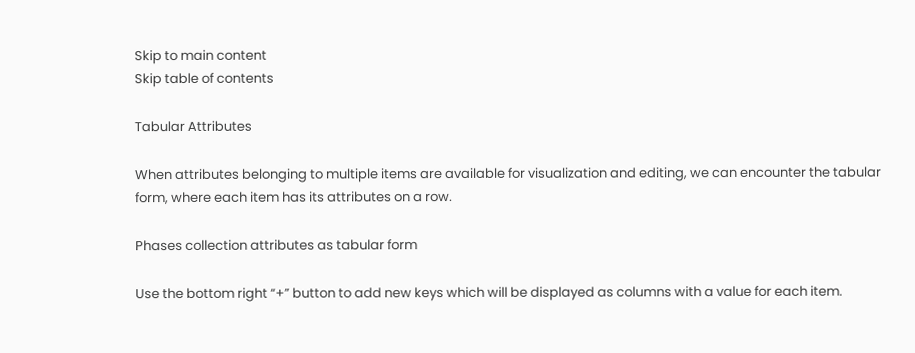Skip to main content
Skip table of contents

Tabular Attributes

When attributes belonging to multiple items are available for visualization and editing, we can encounter the tabular form, where each item has its attributes on a row.

Phases collection attributes as tabular form

Use the bottom right “+” button to add new keys which will be displayed as columns with a value for each item.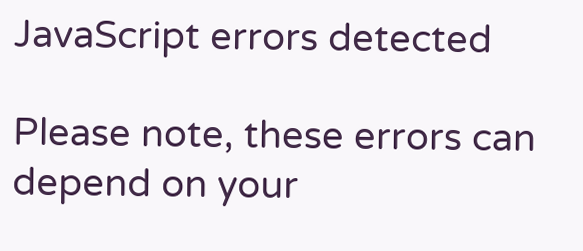JavaScript errors detected

Please note, these errors can depend on your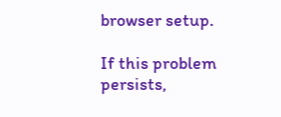browser setup.

If this problem persists,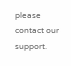please contact our support.